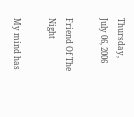Thursday, July 06, 2006

Friend Of The Night

My mind has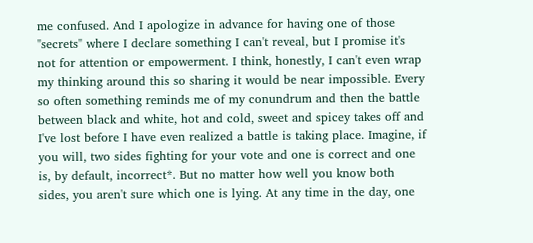me confused. And I apologize in advance for having one of those "secrets" where I declare something I can't reveal, but I promise it's not for attention or empowerment. I think, honestly, I can't even wrap my thinking around this so sharing it would be near impossible. Every so often something reminds me of my conundrum and then the battle between black and white, hot and cold, sweet and spicey takes off and I've lost before I have even realized a battle is taking place. Imagine, if you will, two sides fighting for your vote and one is correct and one is, by default, incorrect*. But no matter how well you know both sides, you aren't sure which one is lying. At any time in the day, one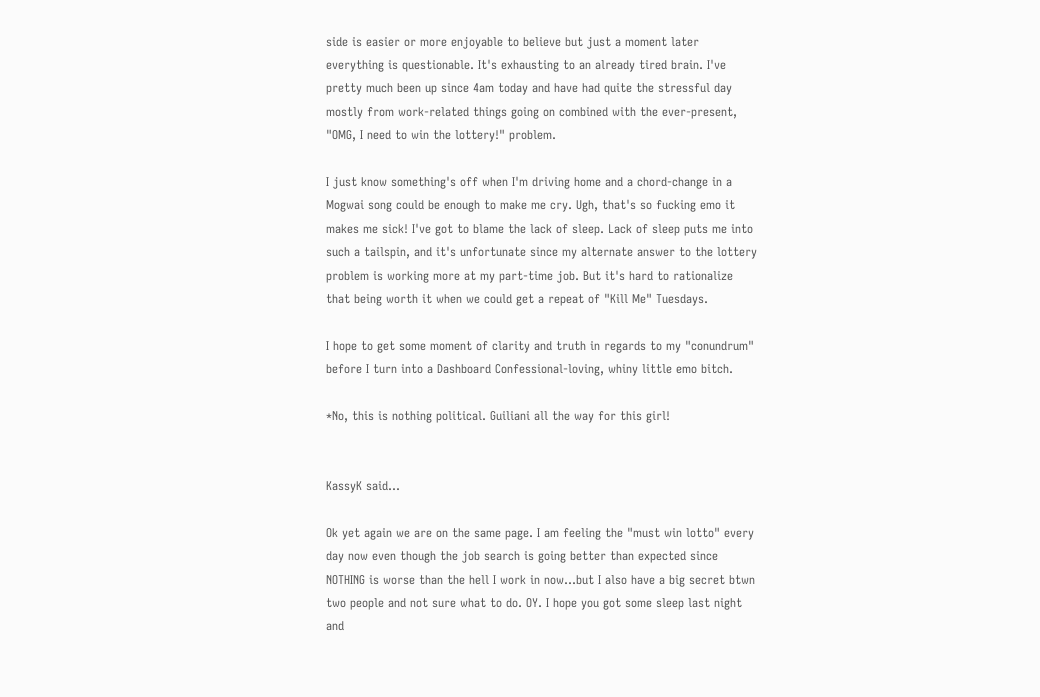side is easier or more enjoyable to believe but just a moment later everything is questionable. It's exhausting to an already tired brain. I've pretty much been up since 4am today and have had quite the stressful day mostly from work-related things going on combined with the ever-present, "OMG, I need to win the lottery!" problem.

I just know something's off when I'm driving home and a chord-change in a Mogwai song could be enough to make me cry. Ugh, that's so fucking emo it makes me sick! I've got to blame the lack of sleep. Lack of sleep puts me into such a tailspin, and it's unfortunate since my alternate answer to the lottery problem is working more at my part-time job. But it's hard to rationalize that being worth it when we could get a repeat of "Kill Me" Tuesdays.

I hope to get some moment of clarity and truth in regards to my "conundrum" before I turn into a Dashboard Confessional-loving, whiny little emo bitch.

*No, this is nothing political. Guiliani all the way for this girl!


KassyK said...

Ok yet again we are on the same page. I am feeling the "must win lotto" every day now even though the job search is going better than expected since NOTHING is worse than the hell I work in now...but I also have a big secret btwn two people and not sure what to do. OY. I hope you got some sleep last night and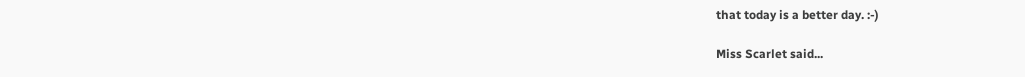that today is a better day. :-)

Miss Scarlet said...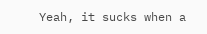Yeah, it sucks when a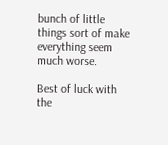bunch of little things sort of make everything seem much worse.

Best of luck with the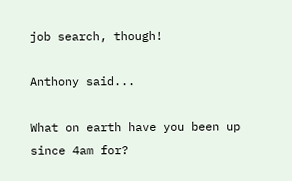job search, though!

Anthony said...

What on earth have you been up since 4am for?